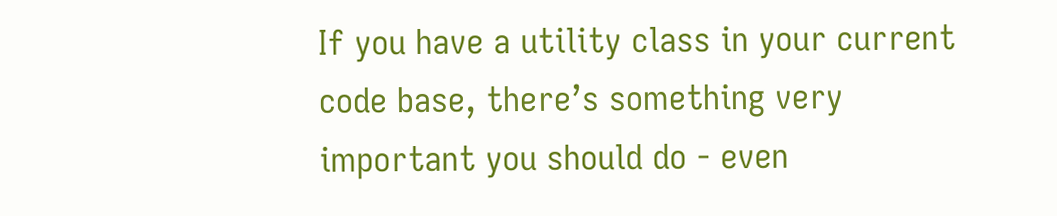If you have a utility class in your current code base, there’s something very important you should do - even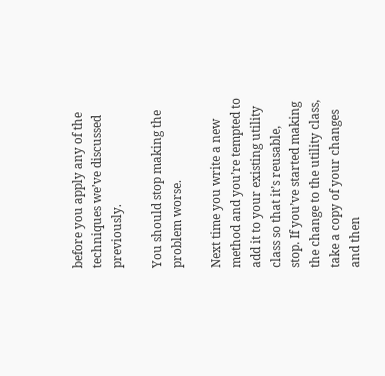before you apply any of the techniques we’ve discussed previously.

You should stop making the problem worse.

Next time you write a new method and you’re tempted to add it to your existing utility class so that it’s reusable, stop. If you’ve started making the change to the utility class, take a copy of your changes and then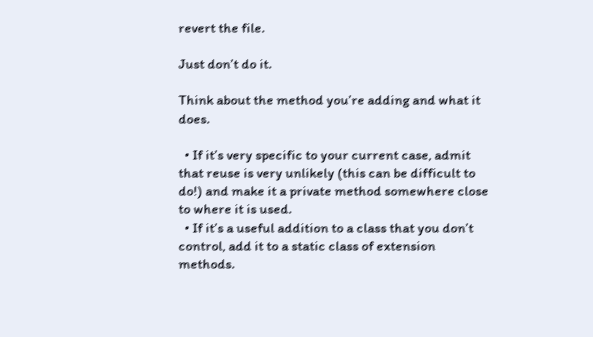revert the file.

Just don’t do it.

Think about the method you’re adding and what it does.

  • If it’s very specific to your current case, admit that reuse is very unlikely (this can be difficult to do!) and make it a private method somewhere close to where it is used.
  • If it’s a useful addition to a class that you don’t control, add it to a static class of extension methods.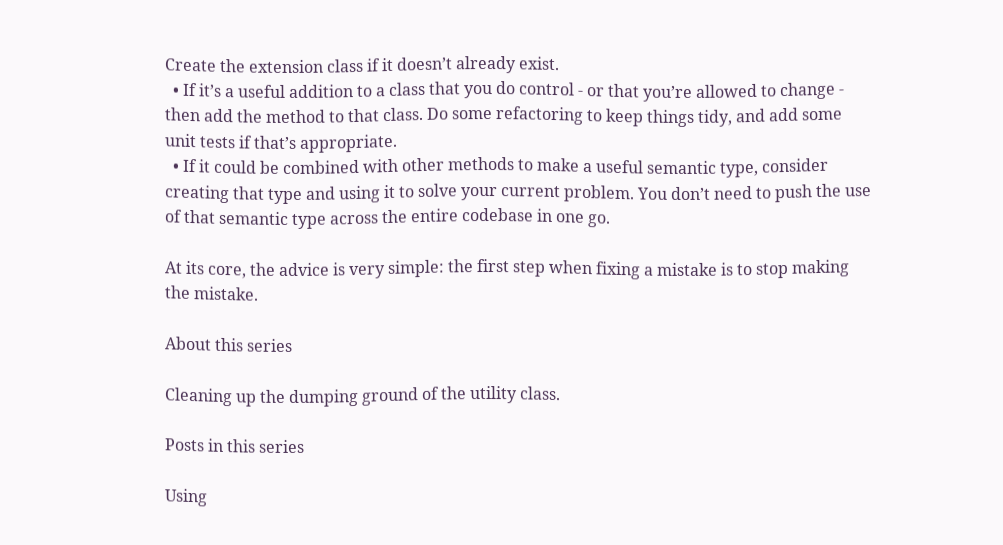Create the extension class if it doesn’t already exist.
  • If it’s a useful addition to a class that you do control - or that you’re allowed to change - then add the method to that class. Do some refactoring to keep things tidy, and add some unit tests if that’s appropriate.
  • If it could be combined with other methods to make a useful semantic type, consider creating that type and using it to solve your current problem. You don’t need to push the use of that semantic type across the entire codebase in one go.

At its core, the advice is very simple: the first step when fixing a mistake is to stop making the mistake.

About this series

Cleaning up the dumping ground of the utility class.

Posts in this series

Using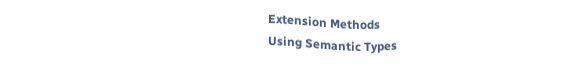Extension Methods
Using Semantic Types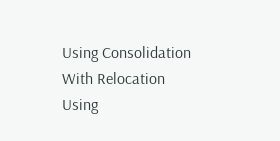Using Consolidation
With Relocation
Using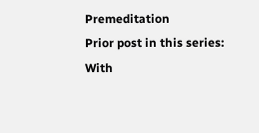Premeditation
Prior post in this series:
With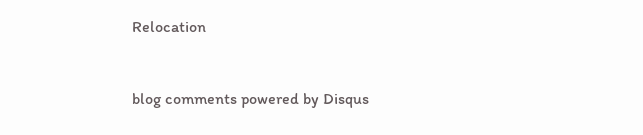Relocation


blog comments powered by Disqus